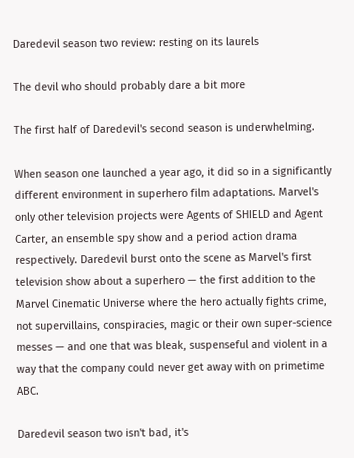Daredevil season two review: resting on its laurels

The devil who should probably dare a bit more

The first half of Daredevil's second season is underwhelming.

When season one launched a year ago, it did so in a significantly different environment in superhero film adaptations. Marvel's only other television projects were Agents of SHIELD and Agent Carter, an ensemble spy show and a period action drama respectively. Daredevil burst onto the scene as Marvel's first television show about a superhero — the first addition to the Marvel Cinematic Universe where the hero actually fights crime, not supervillains, conspiracies, magic or their own super-science messes — and one that was bleak, suspenseful and violent in a way that the company could never get away with on primetime ABC.

Daredevil season two isn't bad, it's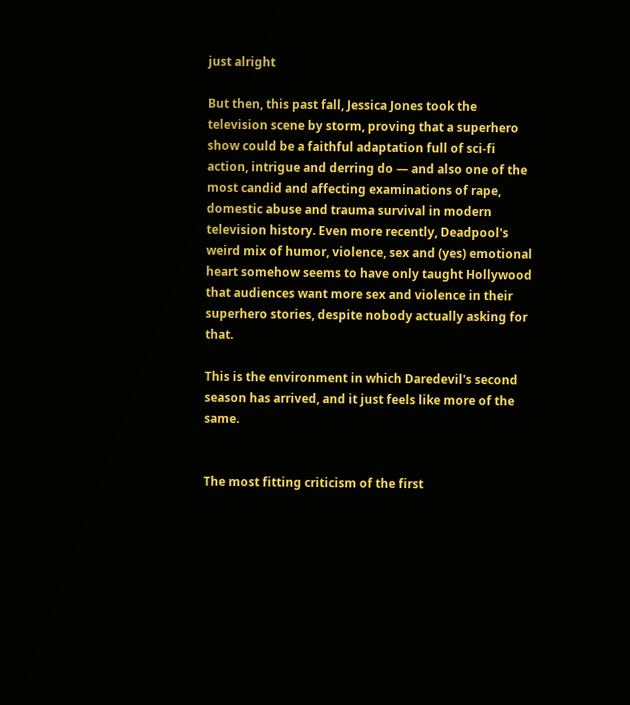just alright

But then, this past fall, Jessica Jones took the television scene by storm, proving that a superhero show could be a faithful adaptation full of sci-fi action, intrigue and derring do — and also one of the most candid and affecting examinations of rape, domestic abuse and trauma survival in modern television history. Even more recently, Deadpool's weird mix of humor, violence, sex and (yes) emotional heart somehow seems to have only taught Hollywood that audiences want more sex and violence in their superhero stories, despite nobody actually asking for that.

This is the environment in which Daredevil's second season has arrived, and it just feels like more of the same.


The most fitting criticism of the first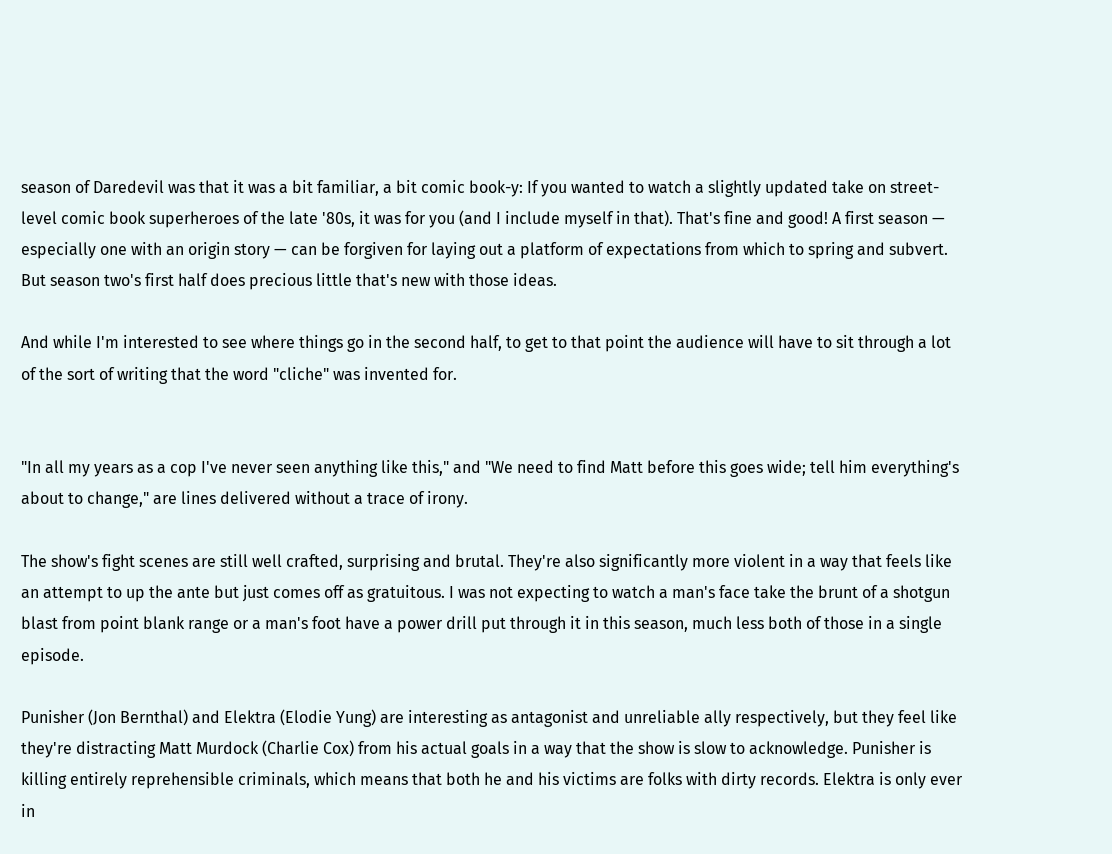season of Daredevil was that it was a bit familiar, a bit comic book-y: If you wanted to watch a slightly updated take on street-level comic book superheroes of the late '80s, it was for you (and I include myself in that). That's fine and good! A first season — especially one with an origin story — can be forgiven for laying out a platform of expectations from which to spring and subvert. But season two's first half does precious little that's new with those ideas.

And while I'm interested to see where things go in the second half, to get to that point the audience will have to sit through a lot of the sort of writing that the word "cliche" was invented for.


"In all my years as a cop I've never seen anything like this," and "We need to find Matt before this goes wide; tell him everything's about to change," are lines delivered without a trace of irony.

The show's fight scenes are still well crafted, surprising and brutal. They're also significantly more violent in a way that feels like an attempt to up the ante but just comes off as gratuitous. I was not expecting to watch a man's face take the brunt of a shotgun blast from point blank range or a man's foot have a power drill put through it in this season, much less both of those in a single episode.

Punisher (Jon Bernthal) and Elektra (Elodie Yung) are interesting as antagonist and unreliable ally respectively, but they feel like they're distracting Matt Murdock (Charlie Cox) from his actual goals in a way that the show is slow to acknowledge. Punisher is killing entirely reprehensible criminals, which means that both he and his victims are folks with dirty records. Elektra is only ever in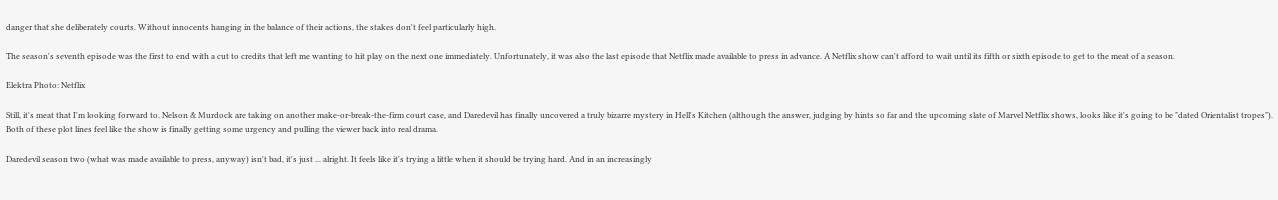danger that she deliberately courts. Without innocents hanging in the balance of their actions, the stakes don't feel particularly high.

The season's seventh episode was the first to end with a cut to credits that left me wanting to hit play on the next one immediately. Unfortunately, it was also the last episode that Netflix made available to press in advance. A Netflix show can't afford to wait until its fifth or sixth episode to get to the meat of a season.

Elektra Photo: Netflix

Still, it's meat that I'm looking forward to. Nelson & Murdock are taking on another make-or-break-the-firm court case, and Daredevil has finally uncovered a truly bizarre mystery in Hell's Kitchen (although the answer, judging by hints so far and the upcoming slate of Marvel Netflix shows, looks like it's going to be "dated Orientalist tropes"). Both of these plot lines feel like the show is finally getting some urgency and pulling the viewer back into real drama.

Daredevil season two (what was made available to press, anyway) isn't bad, it's just ... alright. It feels like it's trying a little when it should be trying hard. And in an increasingly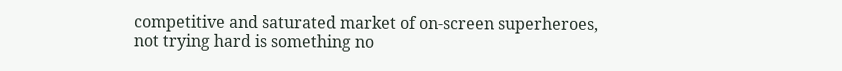competitive and saturated market of on-screen superheroes, not trying hard is something no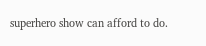superhero show can afford to do.